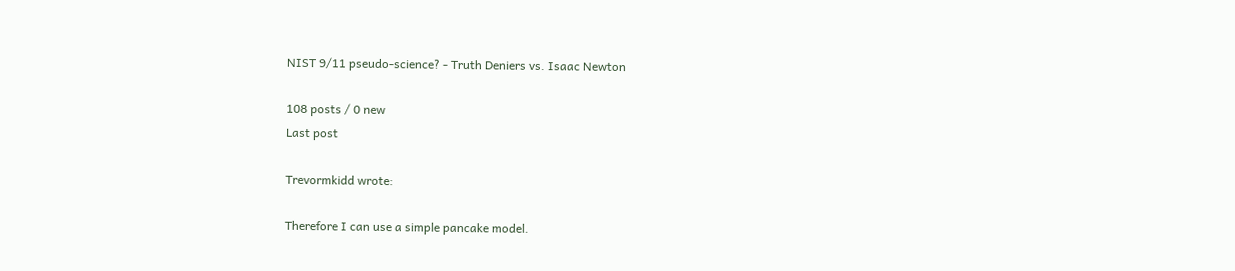NIST 9/11 pseudo-science? - Truth Deniers vs. Isaac Newton

108 posts / 0 new
Last post

Trevormkidd wrote:

Therefore I can use a simple pancake model.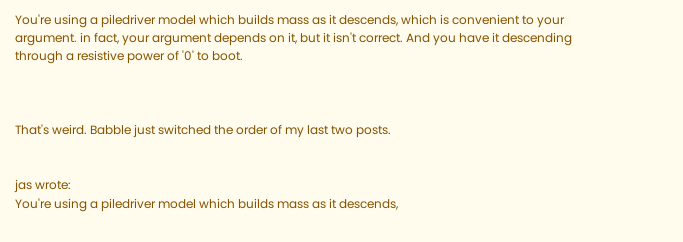You're using a piledriver model which builds mass as it descends, which is convenient to your argument. in fact, your argument depends on it, but it isn't correct. And you have it descending through a resistive power of '0' to boot.



That's weird. Babble just switched the order of my last two posts.


jas wrote:
You're using a piledriver model which builds mass as it descends,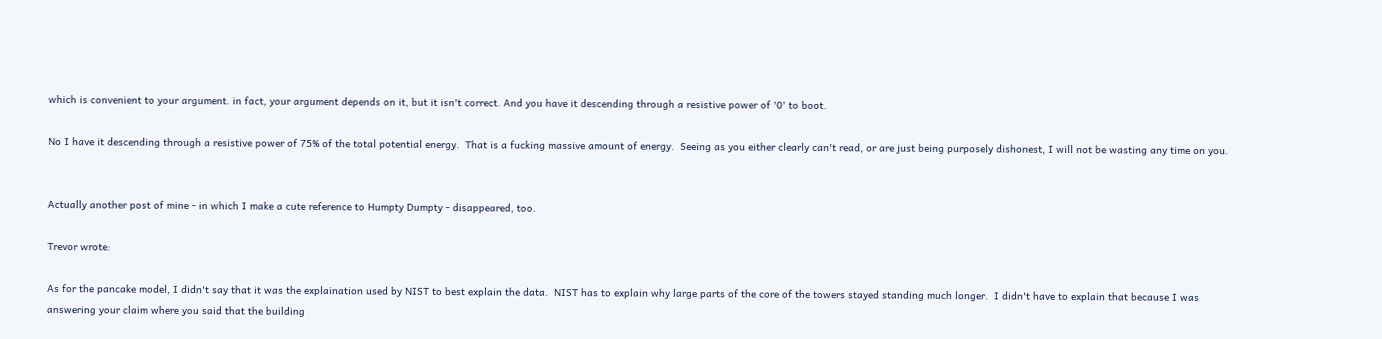which is convenient to your argument. in fact, your argument depends on it, but it isn't correct. And you have it descending through a resistive power of '0' to boot.

No I have it descending through a resistive power of 75% of the total potential energy.  That is a fucking massive amount of energy.  Seeing as you either clearly can't read, or are just being purposely dishonest, I will not be wasting any time on you.


Actually another post of mine - in which I make a cute reference to Humpty Dumpty - disappeared, too.

Trevor wrote:

As for the pancake model, I didn't say that it was the explaination used by NIST to best explain the data.  NIST has to explain why large parts of the core of the towers stayed standing much longer.  I didn't have to explain that because I was answering your claim where you said that the building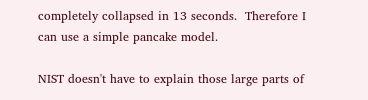completely collapsed in 13 seconds.  Therefore I can use a simple pancake model.

NIST doesn't have to explain those large parts of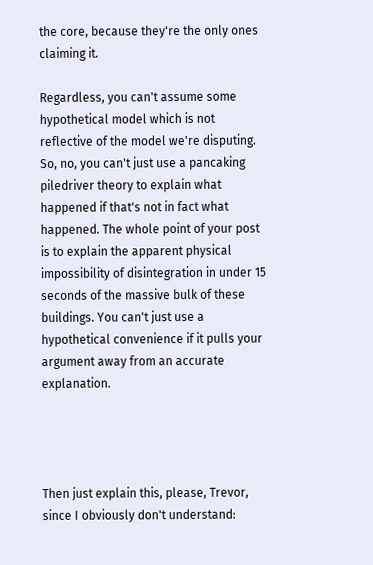the core, because they're the only ones claiming it.

Regardless, you can't assume some hypothetical model which is not reflective of the model we're disputing. So, no, you can't just use a pancaking piledriver theory to explain what happened if that's not in fact what happened. The whole point of your post is to explain the apparent physical impossibility of disintegration in under 15 seconds of the massive bulk of these buildings. You can't just use a hypothetical convenience if it pulls your argument away from an accurate explanation.




Then just explain this, please, Trevor, since I obviously don't understand: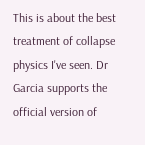This is about the best treatment of collapse physics I've seen. Dr Garcia supports the official version of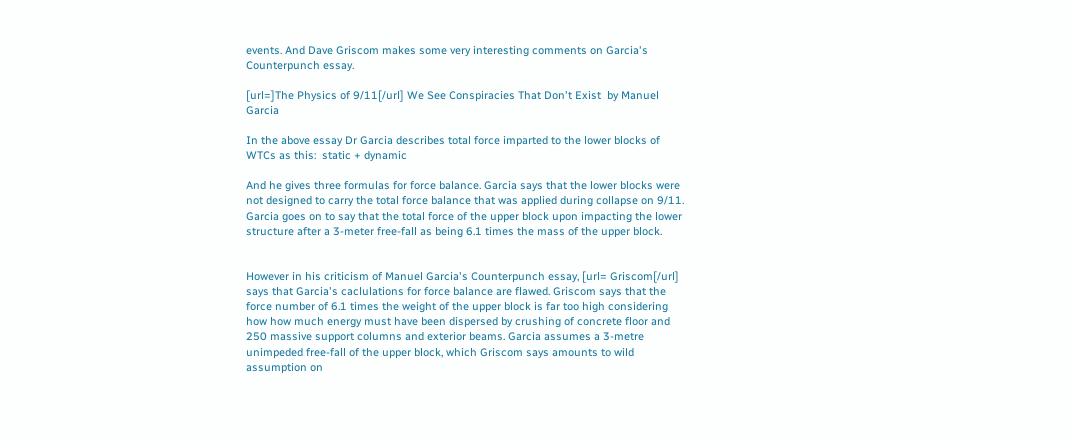events. And Dave Griscom makes some very interesting comments on Garcia's Counterpunch essay.

[url=]The Physics of 9/11[/url] We See Conspiracies That Don't Exist  by Manuel Garcia

In the above essay Dr Garcia describes total force imparted to the lower blocks of WTCs as this:  static + dynamic

And he gives three formulas for force balance. Garcia says that the lower blocks were not designed to carry the total force balance that was applied during collapse on 9/11. Garcia goes on to say that the total force of the upper block upon impacting the lower structure after a 3-meter free-fall as being 6.1 times the mass of the upper block.


However in his criticism of Manuel Garcia's Counterpunch essay, [url= Griscom[/url] says that Garcia's caclulations for force balance are flawed. Griscom says that the force number of 6.1 times the weight of the upper block is far too high considering how how much energy must have been dispersed by crushing of concrete floor and 250 massive support columns and exterior beams. Garcia assumes a 3-metre unimpeded free-fall of the upper block, which Griscom says amounts to wild assumption on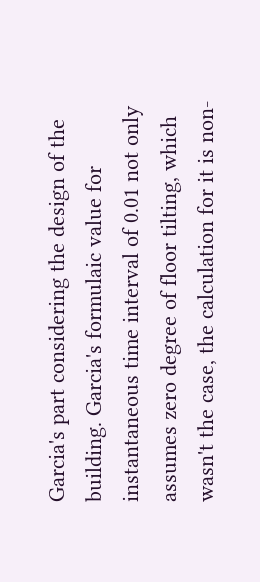Garcia's part considering the design of the building. Garcia's formulaic value for instantaneous time interval of 0.01 not only assumes zero degree of floor tilting, which wasn't the case, the calculation for it is non-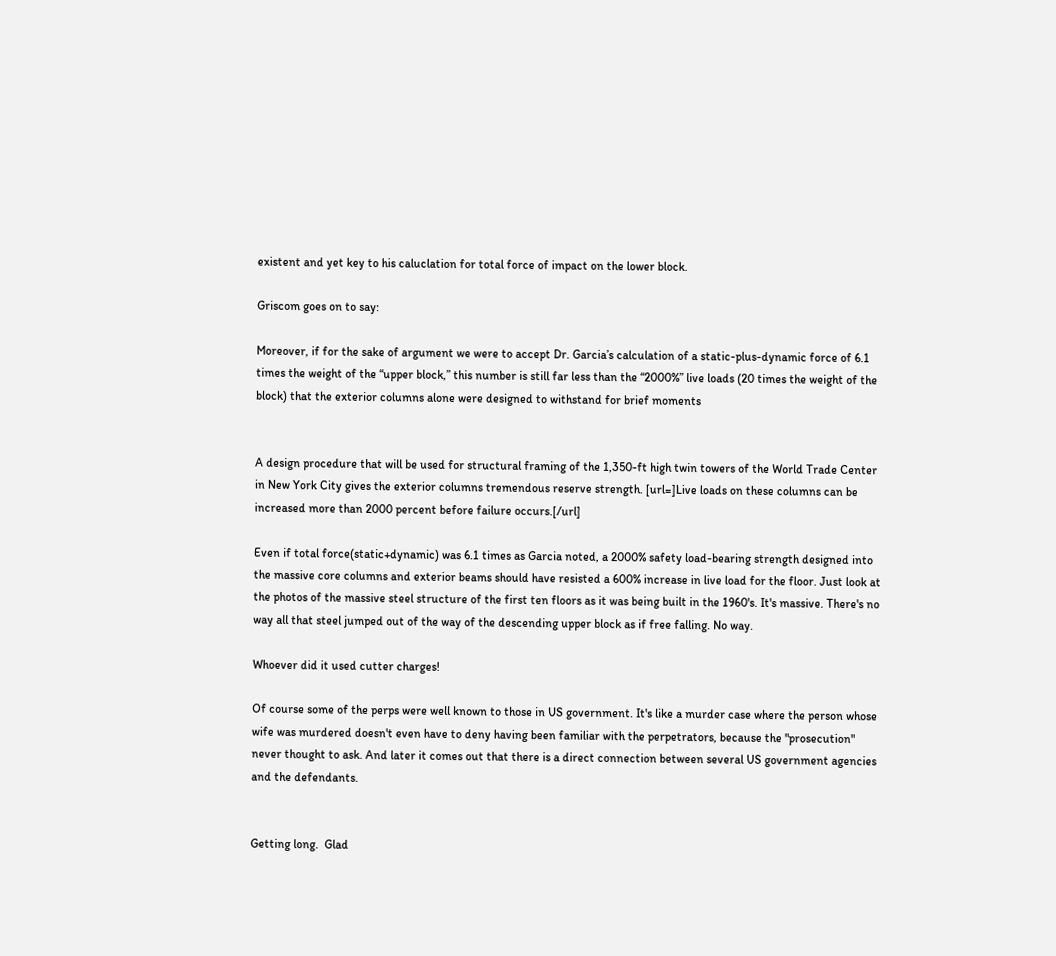existent and yet key to his caluclation for total force of impact on the lower block.

Griscom goes on to say:

Moreover, if for the sake of argument we were to accept Dr. Garcia’s calculation of a static-plus-dynamic force of 6.1 times the weight of the “upper block,” this number is still far less than the “2000%” live loads (20 times the weight of the block) that the exterior columns alone were designed to withstand for brief moments


A design procedure that will be used for structural framing of the 1,350-ft high twin towers of the World Trade Center in New York City gives the exterior columns tremendous reserve strength. [url=]Live loads on these columns can be increased more than 2000 percent before failure occurs.[/url]

Even if total force(static+dynamic) was 6.1 times as Garcia noted, a 2000% safety load-bearing strength designed into the massive core columns and exterior beams should have resisted a 600% increase in live load for the floor. Just look at the photos of the massive steel structure of the first ten floors as it was being built in the 1960's. It's massive. There's no way all that steel jumped out of the way of the descending upper block as if free falling. No way.

Whoever did it used cutter charges!

Of course some of the perps were well known to those in US government. It's like a murder case where the person whose wife was murdered doesn't even have to deny having been familiar with the perpetrators, because the "prosecution" never thought to ask. And later it comes out that there is a direct connection between several US government agencies and the defendants.


Getting long.  Glad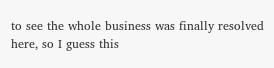to see the whole business was finally resolved here, so I guess this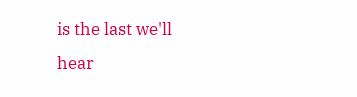is the last we'll hear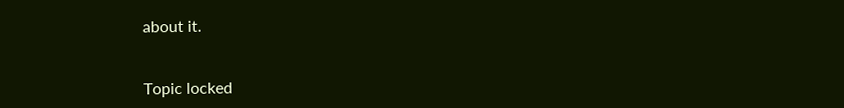about it.


Topic locked